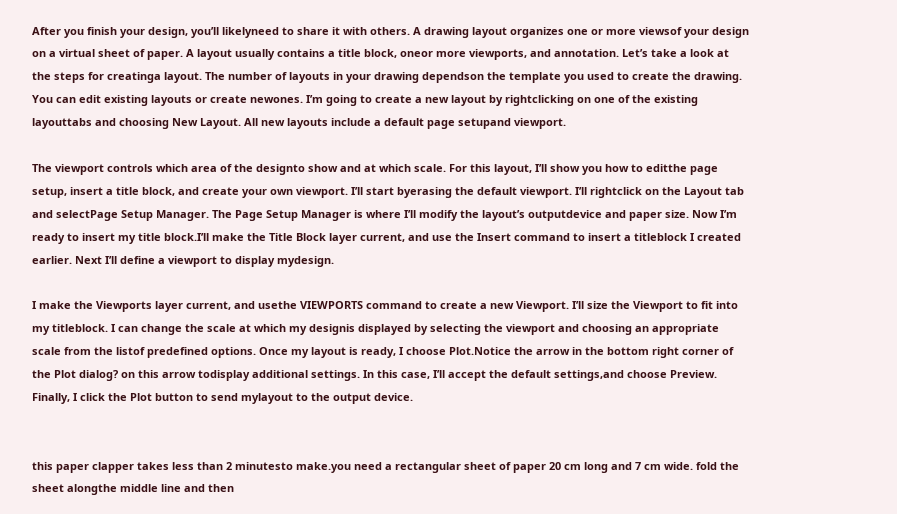After you finish your design, you’ll likelyneed to share it with others. A drawing layout organizes one or more viewsof your design on a virtual sheet of paper. A layout usually contains a title block, oneor more viewports, and annotation. Let’s take a look at the steps for creatinga layout. The number of layouts in your drawing dependson the template you used to create the drawing. You can edit existing layouts or create newones. I’m going to create a new layout by rightclicking on one of the existing layouttabs and choosing New Layout. All new layouts include a default page setupand viewport.

The viewport controls which area of the designto show and at which scale. For this layout, I’ll show you how to editthe page setup, insert a title block, and create your own viewport. I’ll start byerasing the default viewport. I’ll rightclick on the Layout tab and selectPage Setup Manager. The Page Setup Manager is where I’ll modify the layout’s outputdevice and paper size. Now I’m ready to insert my title block.I’ll make the Title Block layer current, and use the Insert command to insert a titleblock I created earlier. Next I’ll define a viewport to display mydesign.

I make the Viewports layer current, and usethe VIEWPORTS command to create a new Viewport. I’ll size the Viewport to fit into my titleblock. I can change the scale at which my designis displayed by selecting the viewport and choosing an appropriate scale from the listof predefined options. Once my layout is ready, I choose Plot.Notice the arrow in the bottom right corner of the Plot dialog? on this arrow todisplay additional settings. In this case, I’ll accept the default settings,and choose Preview. Finally, I click the Plot button to send mylayout to the output device.


this paper clapper takes less than 2 minutesto make.you need a rectangular sheet of paper 20 cm long and 7 cm wide. fold the sheet alongthe middle line and then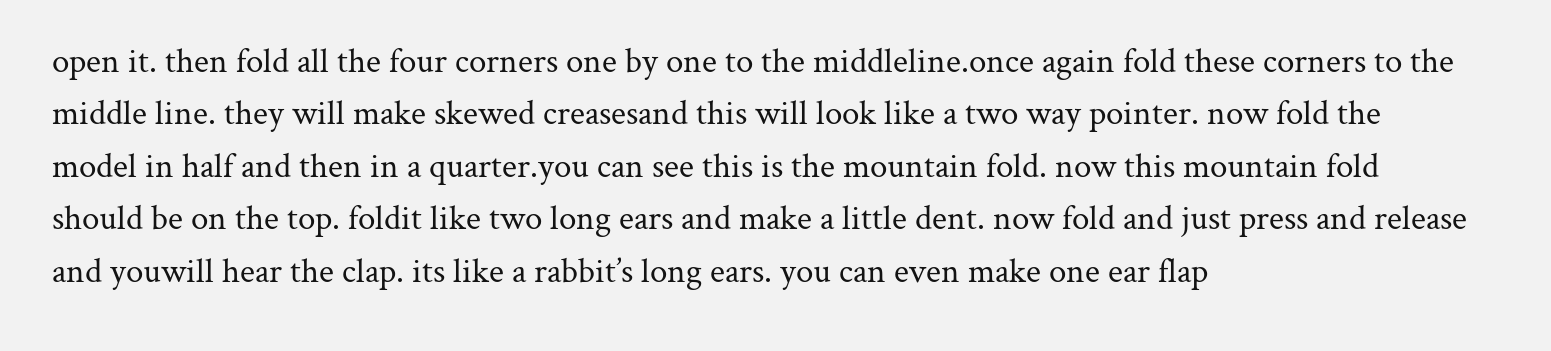open it. then fold all the four corners one by one to the middleline.once again fold these corners to the middle line. they will make skewed creasesand this will look like a two way pointer. now fold the model in half and then in a quarter.you can see this is the mountain fold. now this mountain fold should be on the top. foldit like two long ears and make a little dent. now fold and just press and release and youwill hear the clap. its like a rabbit’s long ears. you can even make one ear flap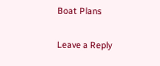Boat Plans

Leave a Reply